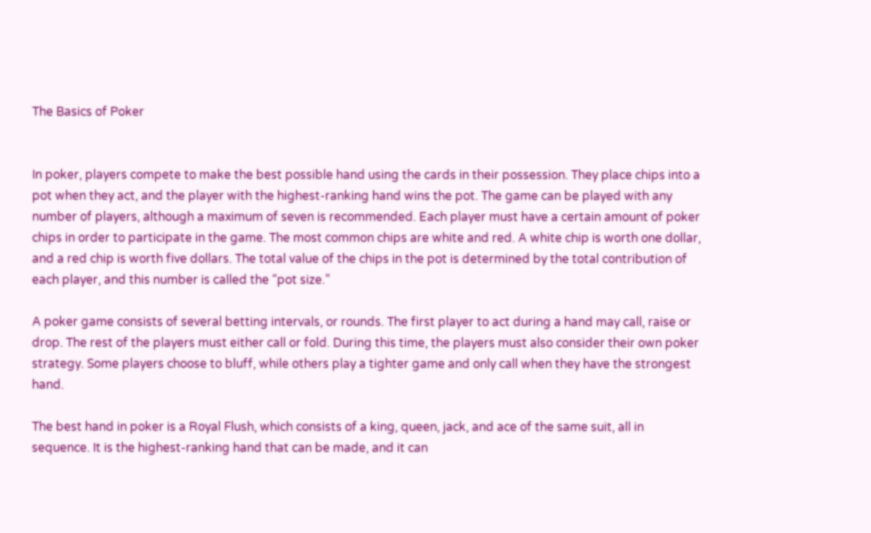The Basics of Poker


In poker, players compete to make the best possible hand using the cards in their possession. They place chips into a pot when they act, and the player with the highest-ranking hand wins the pot. The game can be played with any number of players, although a maximum of seven is recommended. Each player must have a certain amount of poker chips in order to participate in the game. The most common chips are white and red. A white chip is worth one dollar, and a red chip is worth five dollars. The total value of the chips in the pot is determined by the total contribution of each player, and this number is called the “pot size.”

A poker game consists of several betting intervals, or rounds. The first player to act during a hand may call, raise or drop. The rest of the players must either call or fold. During this time, the players must also consider their own poker strategy. Some players choose to bluff, while others play a tighter game and only call when they have the strongest hand.

The best hand in poker is a Royal Flush, which consists of a king, queen, jack, and ace of the same suit, all in sequence. It is the highest-ranking hand that can be made, and it can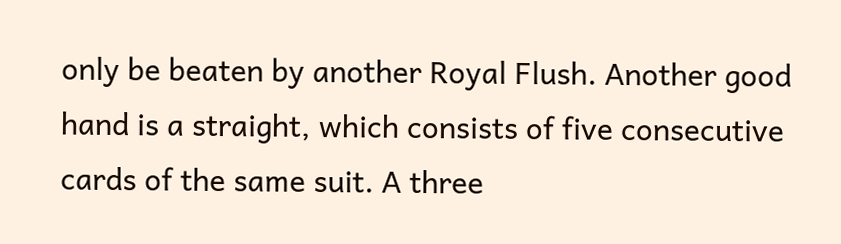only be beaten by another Royal Flush. Another good hand is a straight, which consists of five consecutive cards of the same suit. A three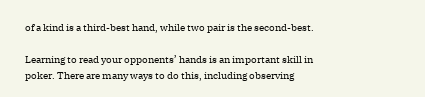of a kind is a third-best hand, while two pair is the second-best.

Learning to read your opponents’ hands is an important skill in poker. There are many ways to do this, including observing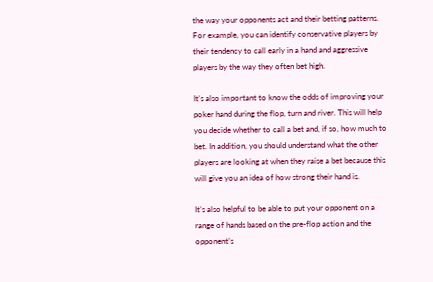the way your opponents act and their betting patterns. For example, you can identify conservative players by their tendency to call early in a hand and aggressive players by the way they often bet high.

It’s also important to know the odds of improving your poker hand during the flop, turn and river. This will help you decide whether to call a bet and, if so, how much to bet. In addition, you should understand what the other players are looking at when they raise a bet because this will give you an idea of how strong their hand is.

It’s also helpful to be able to put your opponent on a range of hands based on the pre-flop action and the opponent’s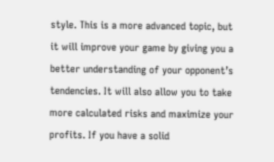style. This is a more advanced topic, but it will improve your game by giving you a better understanding of your opponent’s tendencies. It will also allow you to take more calculated risks and maximize your profits. If you have a solid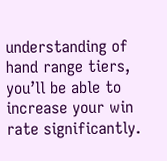understanding of hand range tiers, you’ll be able to increase your win rate significantly.